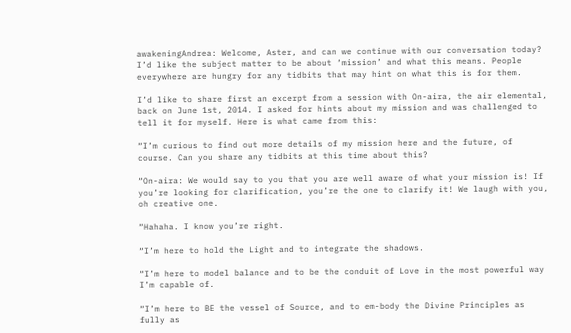awakeningAndrea: Welcome, Aster, and can we continue with our conversation today? I’d like the subject matter to be about ‘mission’ and what this means. People everywhere are hungry for any tidbits that may hint on what this is for them.

I’d like to share first an excerpt from a session with On-aira, the air elemental, back on June 1st, 2014. I asked for hints about my mission and was challenged to tell it for myself. Here is what came from this:

“I’m curious to find out more details of my mission here and the future, of course. Can you share any tidbits at this time about this?

“On-aira: We would say to you that you are well aware of what your mission is! If you’re looking for clarification, you’re the one to clarify it! We laugh with you, oh creative one.

“Hahaha. I know you’re right.

“I’m here to hold the Light and to integrate the shadows.

“I’m here to model balance and to be the conduit of Love in the most powerful way I’m capable of.

“I’m here to BE the vessel of Source, and to em-body the Divine Principles as fully as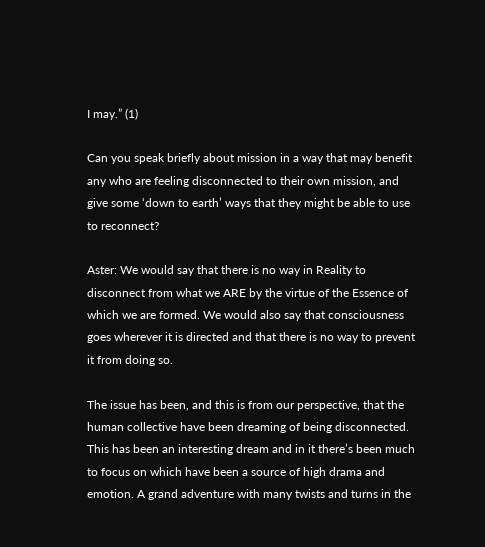I may.” (1)

Can you speak briefly about mission in a way that may benefit any who are feeling disconnected to their own mission, and give some ‘down to earth’ ways that they might be able to use to reconnect?

Aster: We would say that there is no way in Reality to disconnect from what we ARE by the virtue of the Essence of which we are formed. We would also say that consciousness goes wherever it is directed and that there is no way to prevent it from doing so.

The issue has been, and this is from our perspective, that the human collective have been dreaming of being disconnected. This has been an interesting dream and in it there’s been much to focus on which have been a source of high drama and emotion. A grand adventure with many twists and turns in the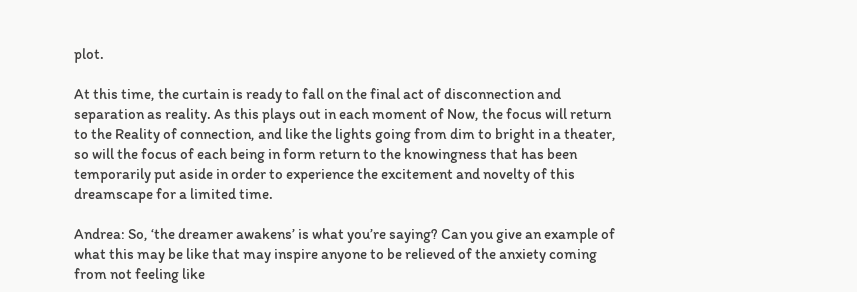plot.

At this time, the curtain is ready to fall on the final act of disconnection and separation as reality. As this plays out in each moment of Now, the focus will return to the Reality of connection, and like the lights going from dim to bright in a theater, so will the focus of each being in form return to the knowingness that has been temporarily put aside in order to experience the excitement and novelty of this dreamscape for a limited time.

Andrea: So, ‘the dreamer awakens’ is what you’re saying? Can you give an example of what this may be like that may inspire anyone to be relieved of the anxiety coming from not feeling like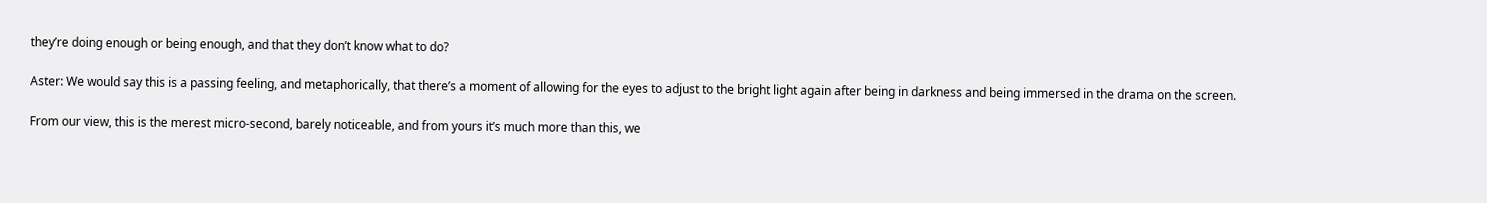they’re doing enough or being enough, and that they don’t know what to do?

Aster: We would say this is a passing feeling, and metaphorically, that there’s a moment of allowing for the eyes to adjust to the bright light again after being in darkness and being immersed in the drama on the screen.

From our view, this is the merest micro-second, barely noticeable, and from yours it’s much more than this, we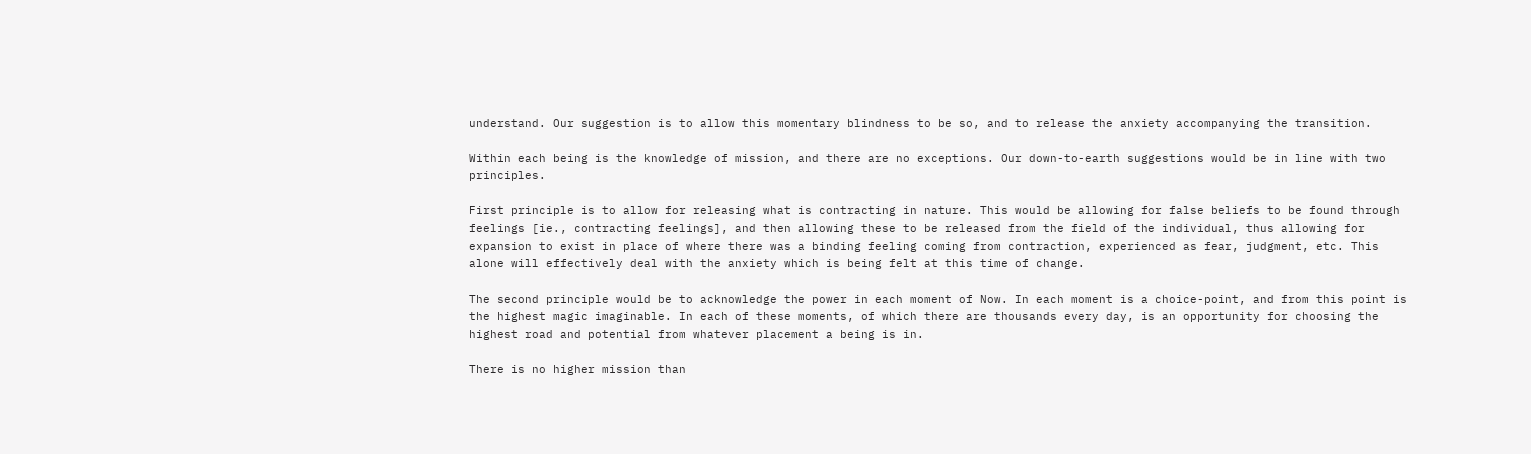understand. Our suggestion is to allow this momentary blindness to be so, and to release the anxiety accompanying the transition.

Within each being is the knowledge of mission, and there are no exceptions. Our down-to-earth suggestions would be in line with two principles.

First principle is to allow for releasing what is contracting in nature. This would be allowing for false beliefs to be found through feelings [ie., contracting feelings], and then allowing these to be released from the field of the individual, thus allowing for expansion to exist in place of where there was a binding feeling coming from contraction, experienced as fear, judgment, etc. This alone will effectively deal with the anxiety which is being felt at this time of change.

The second principle would be to acknowledge the power in each moment of Now. In each moment is a choice-point, and from this point is the highest magic imaginable. In each of these moments, of which there are thousands every day, is an opportunity for choosing the highest road and potential from whatever placement a being is in.

There is no higher mission than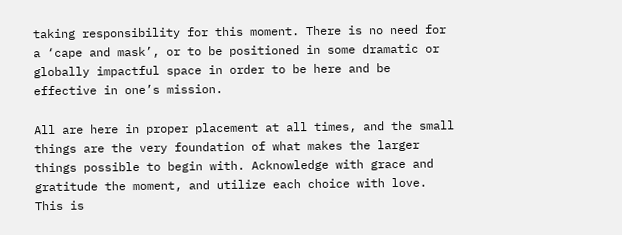taking responsibility for this moment. There is no need for a ‘cape and mask’, or to be positioned in some dramatic or globally impactful space in order to be here and be effective in one’s mission.

All are here in proper placement at all times, and the small things are the very foundation of what makes the larger things possible to begin with. Acknowledge with grace and gratitude the moment, and utilize each choice with love. This is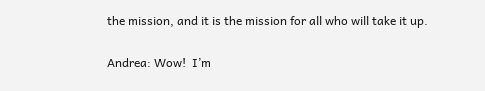the mission, and it is the mission for all who will take it up.

Andrea: Wow!  I’m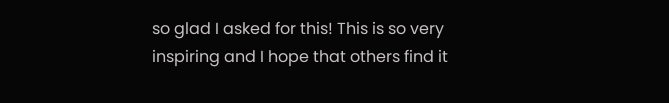so glad I asked for this! This is so very inspiring and I hope that others find it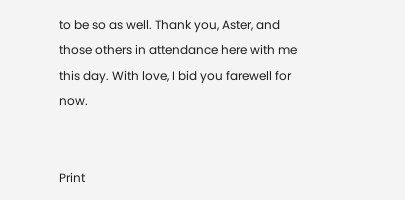to be so as well. Thank you, Aster, and those others in attendance here with me this day. With love, I bid you farewell for now.


Print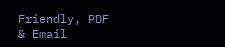Friendly, PDF & Email